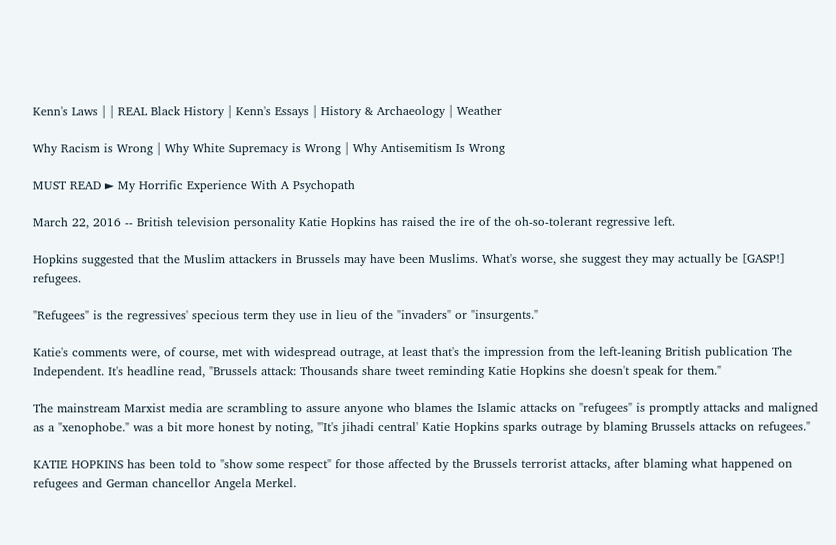Kenn's Laws | | REAL Black History | Kenn's Essays | History & Archaeology | Weather

Why Racism is Wrong | Why White Supremacy is Wrong | Why Antisemitism Is Wrong

MUST READ ► My Horrific Experience With A Psychopath

March 22, 2016 -- British television personality Katie Hopkins has raised the ire of the oh-so-tolerant regressive left.

Hopkins suggested that the Muslim attackers in Brussels may have been Muslims. What's worse, she suggest they may actually be [GASP!] refugees.

"Refugees" is the regressives' specious term they use in lieu of the "invaders" or "insurgents."

Katie's comments were, of course, met with widespread outrage, at least that's the impression from the left-leaning British publication The Independent. It's headline read, "Brussels attack: Thousands share tweet reminding Katie Hopkins she doesn't speak for them."

The mainstream Marxist media are scrambling to assure anyone who blames the Islamic attacks on "refugees" is promptly attacks and maligned as a "xenophobe." was a bit more honest by noting, "'It's jihadi central' Katie Hopkins sparks outrage by blaming Brussels attacks on refugees."

KATIE HOPKINS has been told to "show some respect" for those affected by the Brussels terrorist attacks, after blaming what happened on refugees and German chancellor Angela Merkel.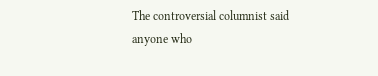The controversial columnist said anyone who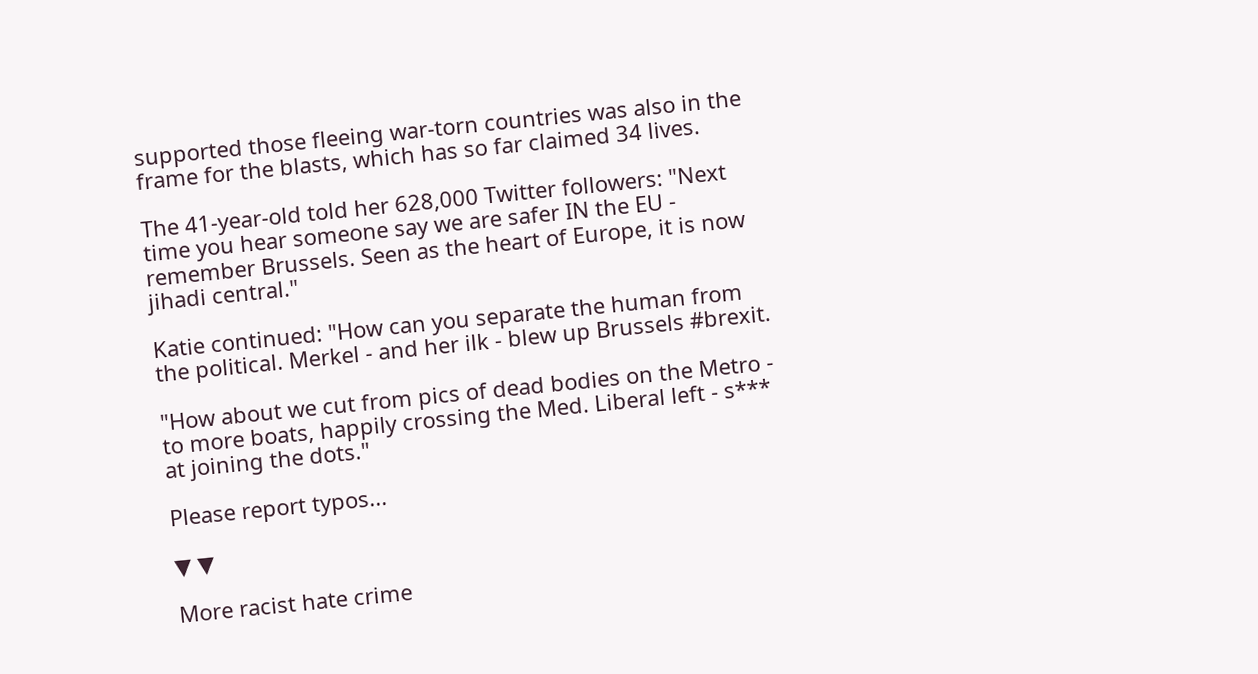supported those fleeing war-torn countries was also in the frame for the blasts, which has so far claimed 34 lives.

The 41-year-old told her 628,000 Twitter followers: "Next time you hear someone say we are safer IN the EU - remember Brussels. Seen as the heart of Europe, it is now jihadi central."

Katie continued: "How can you separate the human from the political. Merkel - and her ilk - blew up Brussels #brexit.

"How about we cut from pics of dead bodies on the Metro - to more boats, happily crossing the Med. Liberal left - s*** at joining the dots."

Please report typos...

▼ ▼

More racist hate crime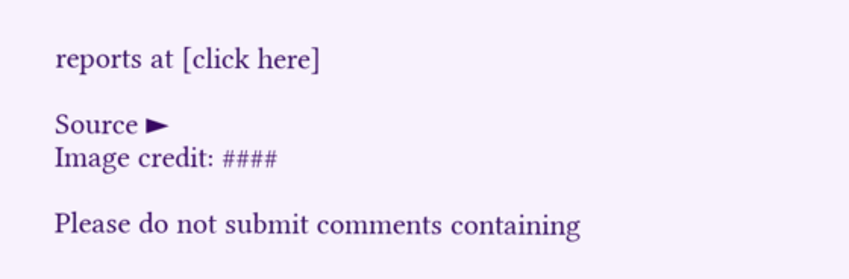reports at [click here]

Source ►
Image credit: ####

Please do not submit comments containing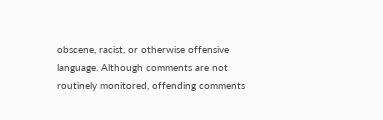obscene, racist, or otherwise offensive language. Although comments are not routinely monitored, offending comments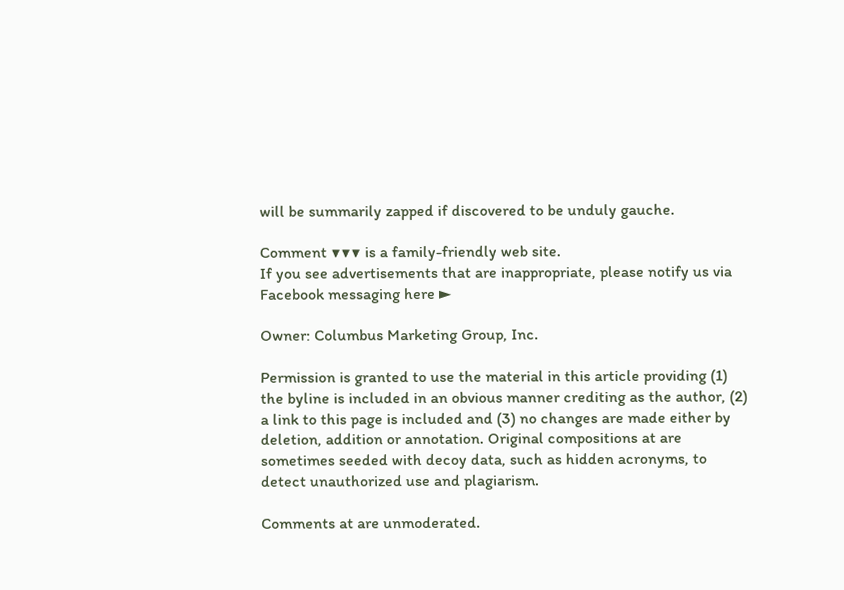will be summarily zapped if discovered to be unduly gauche.

Comment ▼▼▼ is a family-friendly web site.
If you see advertisements that are inappropriate, please notify us via Facebook messaging here ►

Owner: Columbus Marketing Group, Inc.

Permission is granted to use the material in this article providing (1) the byline is included in an obvious manner crediting as the author, (2) a link to this page is included and (3) no changes are made either by deletion, addition or annotation. Original compositions at are sometimes seeded with decoy data, such as hidden acronyms, to detect unauthorized use and plagiarism.

Comments at are unmoderated.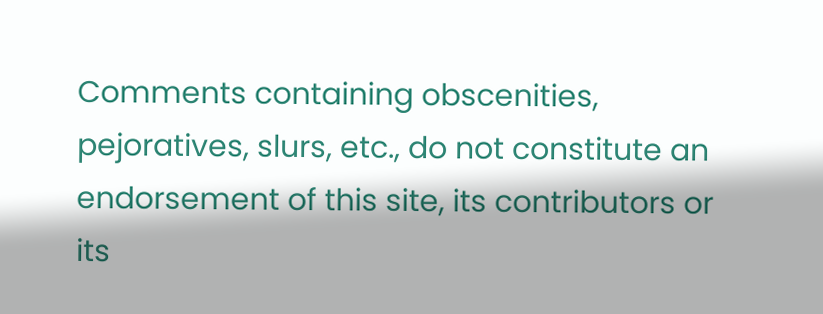Comments containing obscenities, pejoratives, slurs, etc., do not constitute an endorsement of this site, its contributors or its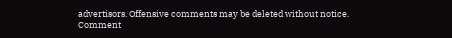advertisors. Offensive comments may be deleted without notice.
Comment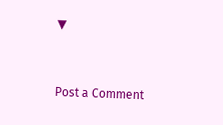▼


Post a Comment